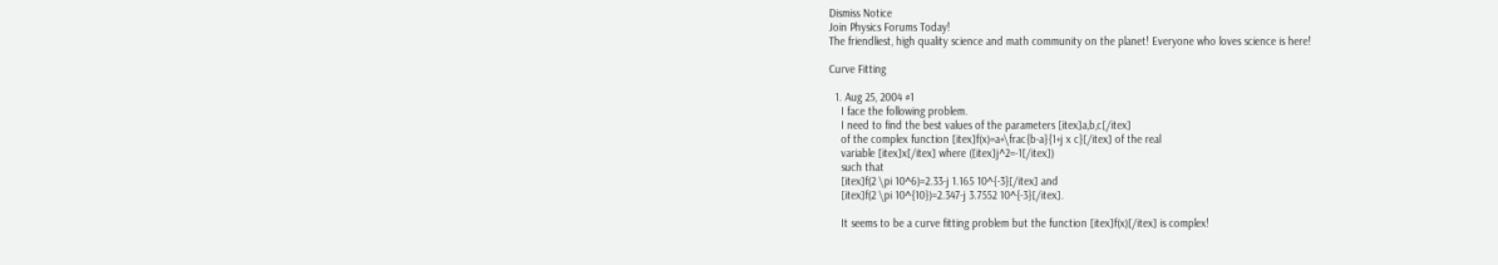Dismiss Notice
Join Physics Forums Today!
The friendliest, high quality science and math community on the planet! Everyone who loves science is here!

Curve Fitting

  1. Aug 25, 2004 #1
    I face the following problem.
    I need to find the best values of the parameters [itex]a,b,c[/itex]
    of the complex function [itex]f(x)=a+\frac{b-a}{1+j x c}[/itex] of the real
    variable [itex]x[/itex] where ([itex]j^2=-1[/itex])
    such that
    [itex]f(2 \pi 10^6)=2.33-j 1.165 10^{-3}[/itex] and
    [itex]f(2 \pi 10^{10})=2.347-j 3.7552 10^{-3}[/itex].

    It seems to be a curve fitting problem but the function [itex]f(x)[/itex] is complex!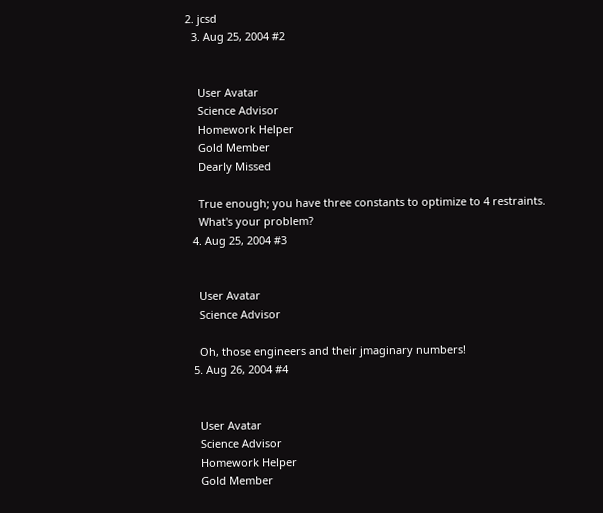2. jcsd
  3. Aug 25, 2004 #2


    User Avatar
    Science Advisor
    Homework Helper
    Gold Member
    Dearly Missed

    True enough; you have three constants to optimize to 4 restraints.
    What's your problem?
  4. Aug 25, 2004 #3


    User Avatar
    Science Advisor

    Oh, those engineers and their jmaginary numbers!
  5. Aug 26, 2004 #4


    User Avatar
    Science Advisor
    Homework Helper
    Gold Member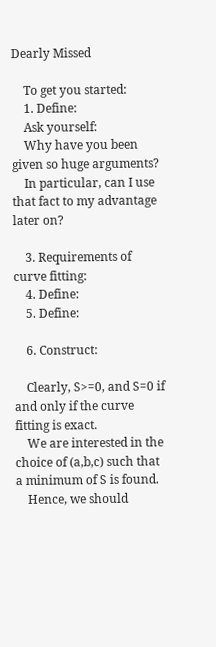Dearly Missed

    To get you started:
    1. Define:
    Ask yourself:
    Why have you been given so huge arguments?
    In particular, can I use that fact to my advantage later on?

    3. Requirements of curve fitting:
    4. Define:
    5. Define:

    6. Construct:

    Clearly, S>=0, and S=0 if and only if the curve fitting is exact.
    We are interested in the choice of (a,b,c) such that a minimum of S is found.
    Hence, we should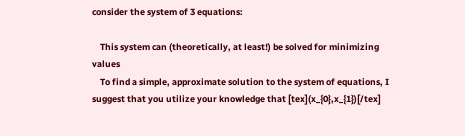consider the system of 3 equations:

    This system can (theoretically, at least!) be solved for minimizing values
    To find a simple, approximate solution to the system of equations, I suggest that you utilize your knowledge that [tex](x_{0},x_{1})[/tex]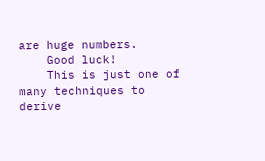are huge numbers.
    Good luck!
    This is just one of many techniques to derive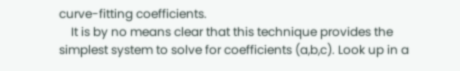curve-fitting coefficients.
    It is by no means clear that this technique provides the simplest system to solve for coefficients (a,b,c). Look up in a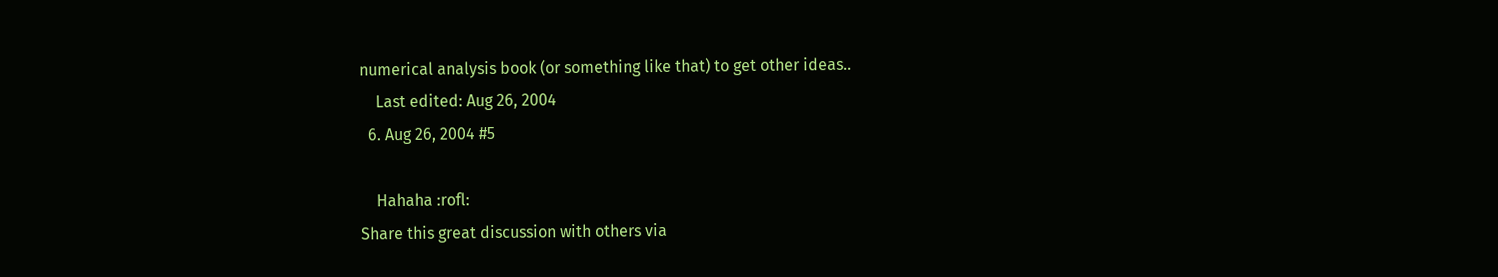numerical analysis book (or something like that) to get other ideas..
    Last edited: Aug 26, 2004
  6. Aug 26, 2004 #5

    Hahaha :rofl:
Share this great discussion with others via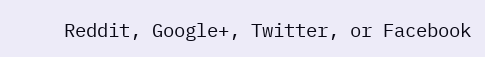Reddit, Google+, Twitter, or Facebook